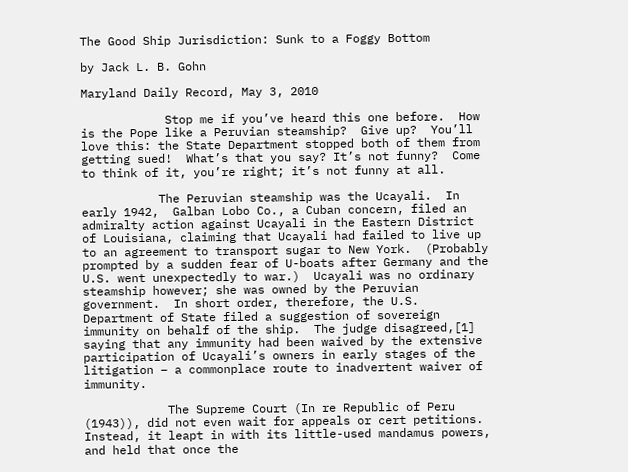The Good Ship Jurisdiction: Sunk to a Foggy Bottom

by Jack L. B. Gohn

Maryland Daily Record, May 3, 2010

            Stop me if you’ve heard this one before.  How is the Pope like a Peruvian steamship?  Give up?  You’ll love this: the State Department stopped both of them from getting sued!  What’s that you say? It’s not funny?  Come to think of it, you’re right; it’s not funny at all.

           The Peruvian steamship was the Ucayali.  In early 1942,  Galban Lobo Co., a Cuban concern, filed an admiralty action against Ucayali in the Eastern District of Louisiana, claiming that Ucayali had failed to live up to an agreement to transport sugar to New York.  (Probably prompted by a sudden fear of U-boats after Germany and the U.S. went unexpectedly to war.)  Ucayali was no ordinary steamship however; she was owned by the Peruvian government.  In short order, therefore, the U.S. Department of State filed a suggestion of sovereign immunity on behalf of the ship.  The judge disagreed,[1] saying that any immunity had been waived by the extensive participation of Ucayali’s owners in early stages of the litigation – a commonplace route to inadvertent waiver of immunity.

            The Supreme Court (In re Republic of Peru (1943)), did not even wait for appeals or cert petitions.  Instead, it leapt in with its little-used mandamus powers, and held that once the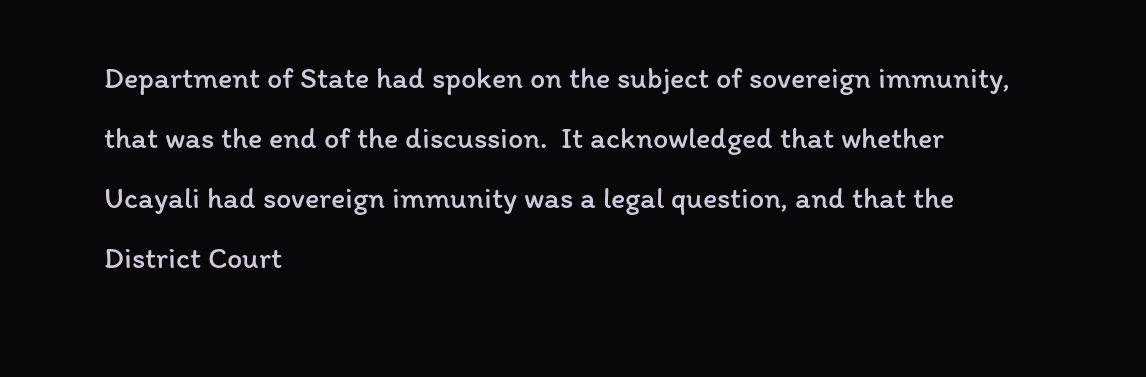Department of State had spoken on the subject of sovereign immunity, that was the end of the discussion.  It acknowledged that whether Ucayali had sovereign immunity was a legal question, and that the District Court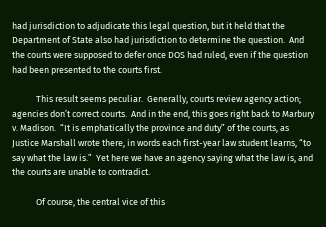had jurisdiction to adjudicate this legal question, but it held that the Department of State also had jurisdiction to determine the question.  And the courts were supposed to defer once DOS had ruled, even if the question had been presented to the courts first.

            This result seems peculiar.  Generally, courts review agency action; agencies don’t correct courts.  And in the end, this goes right back to Marbury v. Madison.  “It is emphatically the province and duty” of the courts, as Justice Marshall wrote there, in words each first-year law student learns, “to say what the law is.”  Yet here we have an agency saying what the law is, and the courts are unable to contradict.

            Of course, the central vice of this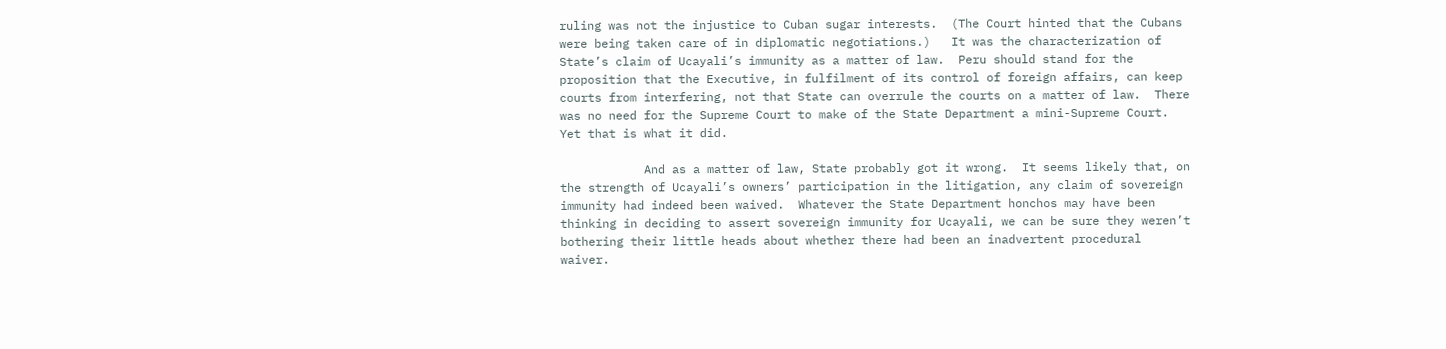ruling was not the injustice to Cuban sugar interests.  (The Court hinted that the Cubans were being taken care of in diplomatic negotiations.)   It was the characterization of State’s claim of Ucayali’s immunity as a matter of law.  Peru should stand for the proposition that the Executive, in fulfilment of its control of foreign affairs, can keep courts from interfering, not that State can overrule the courts on a matter of law.  There was no need for the Supreme Court to make of the State Department a mini-Supreme Court.  Yet that is what it did.

            And as a matter of law, State probably got it wrong.  It seems likely that, on the strength of Ucayali’s owners’ participation in the litigation, any claim of sovereign immunity had indeed been waived.  Whatever the State Department honchos may have been thinking in deciding to assert sovereign immunity for Ucayali, we can be sure they weren’t bothering their little heads about whether there had been an inadvertent procedural waiver.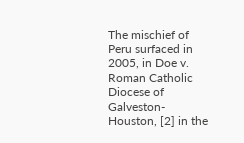The mischief of Peru surfaced in 2005, in Doe v. Roman Catholic Diocese of Galveston-Houston, [2] in the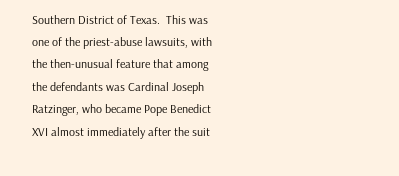Southern District of Texas.  This was one of the priest-abuse lawsuits, with the then-unusual feature that among the defendants was Cardinal Joseph Ratzinger, who became Pope Benedict XVI almost immediately after the suit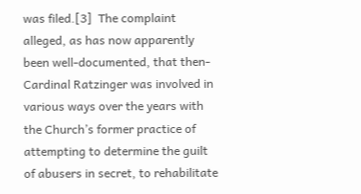was filed.[3]  The complaint alleged, as has now apparently been well-documented, that then-Cardinal Ratzinger was involved in various ways over the years with the Church’s former practice of attempting to determine the guilt of abusers in secret, to rehabilitate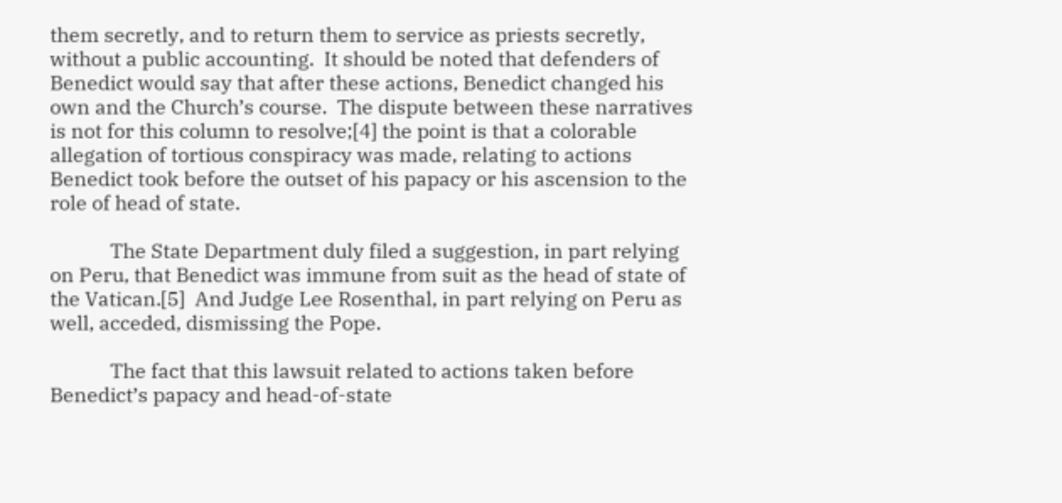them secretly, and to return them to service as priests secretly, without a public accounting.  It should be noted that defenders of Benedict would say that after these actions, Benedict changed his own and the Church’s course.  The dispute between these narratives is not for this column to resolve;[4] the point is that a colorable allegation of tortious conspiracy was made, relating to actions Benedict took before the outset of his papacy or his ascension to the role of head of state.

            The State Department duly filed a suggestion, in part relying on Peru, that Benedict was immune from suit as the head of state of the Vatican.[5]  And Judge Lee Rosenthal, in part relying on Peru as well, acceded, dismissing the Pope.

            The fact that this lawsuit related to actions taken before Benedict’s papacy and head-of-state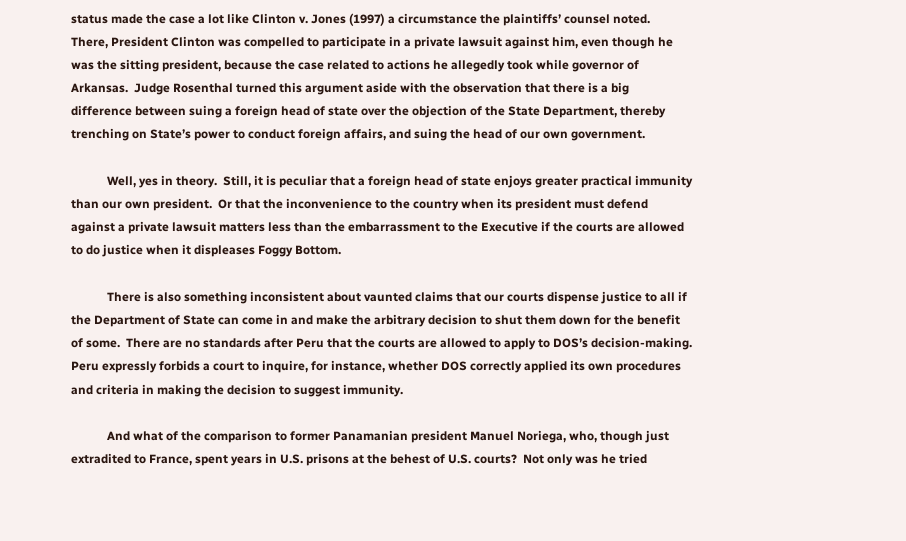status made the case a lot like Clinton v. Jones (1997) a circumstance the plaintiffs’ counsel noted.  There, President Clinton was compelled to participate in a private lawsuit against him, even though he was the sitting president, because the case related to actions he allegedly took while governor of Arkansas.  Judge Rosenthal turned this argument aside with the observation that there is a big difference between suing a foreign head of state over the objection of the State Department, thereby trenching on State’s power to conduct foreign affairs, and suing the head of our own government.

            Well, yes in theory.  Still, it is peculiar that a foreign head of state enjoys greater practical immunity than our own president.  Or that the inconvenience to the country when its president must defend against a private lawsuit matters less than the embarrassment to the Executive if the courts are allowed to do justice when it displeases Foggy Bottom.

            There is also something inconsistent about vaunted claims that our courts dispense justice to all if the Department of State can come in and make the arbitrary decision to shut them down for the benefit of some.  There are no standards after Peru that the courts are allowed to apply to DOS’s decision-making.  Peru expressly forbids a court to inquire, for instance, whether DOS correctly applied its own procedures and criteria in making the decision to suggest immunity.

            And what of the comparison to former Panamanian president Manuel Noriega, who, though just extradited to France, spent years in U.S. prisons at the behest of U.S. courts?  Not only was he tried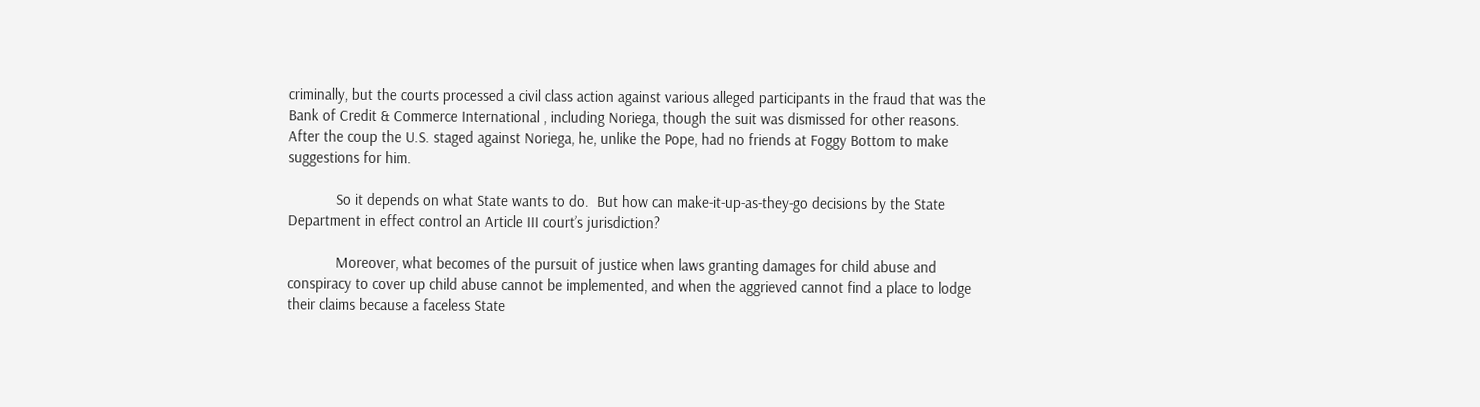criminally, but the courts processed a civil class action against various alleged participants in the fraud that was the Bank of Credit & Commerce International , including Noriega, though the suit was dismissed for other reasons.  After the coup the U.S. staged against Noriega, he, unlike the Pope, had no friends at Foggy Bottom to make suggestions for him.

            So it depends on what State wants to do.  But how can make-it-up-as-they-go decisions by the State Department in effect control an Article III court’s jurisdiction?

            Moreover, what becomes of the pursuit of justice when laws granting damages for child abuse and conspiracy to cover up child abuse cannot be implemented, and when the aggrieved cannot find a place to lodge their claims because a faceless State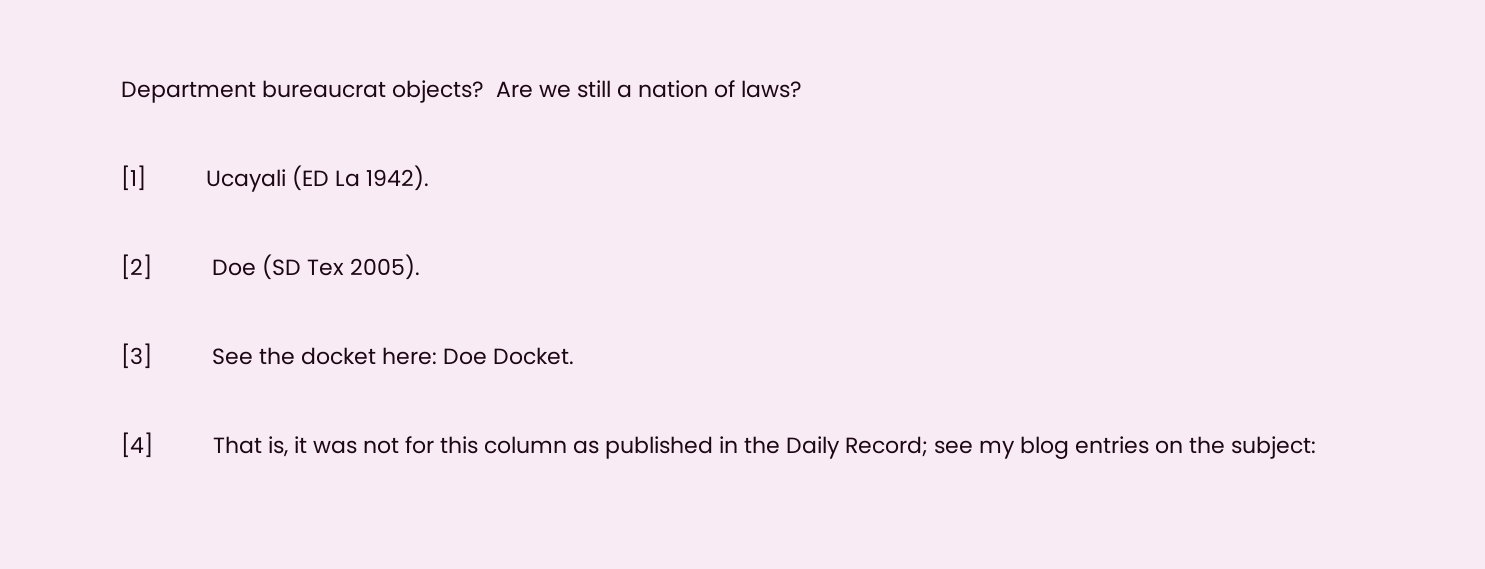Department bureaucrat objects?  Are we still a nation of laws?

[1]          Ucayali (ED La 1942).

[2]          Doe (SD Tex 2005).

[3]          See the docket here: Doe Docket.

[4]          That is, it was not for this column as published in the Daily Record; see my blog entries on the subject: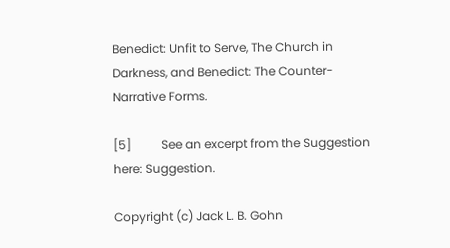Benedict: Unfit to Serve, The Church in Darkness, and Benedict: The Counter-Narrative Forms.

[5]          See an excerpt from the Suggestion here: Suggestion.

Copyright (c) Jack L. B. Gohn